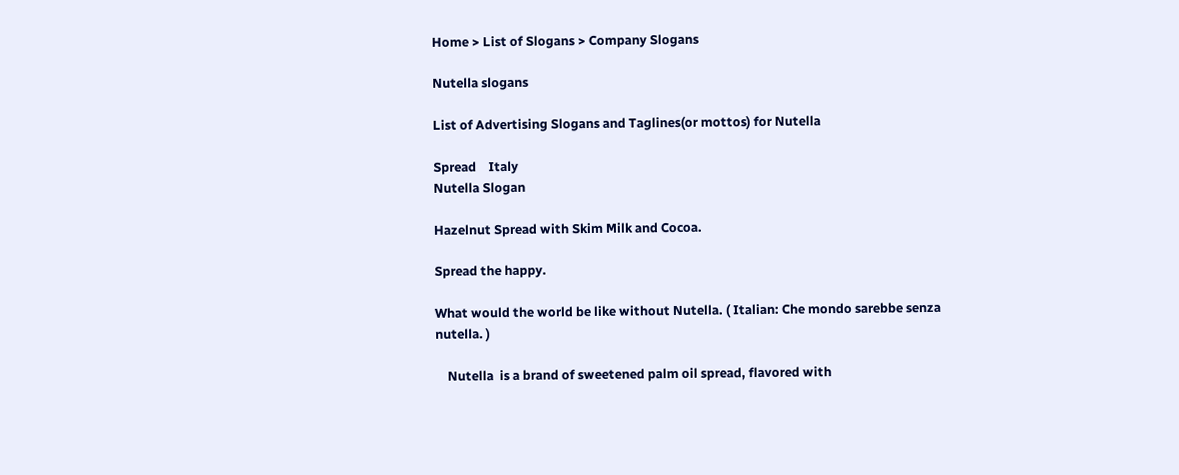Home > List of Slogans > Company Slogans

Nutella slogans

List of Advertising Slogans and Taglines(or mottos) for Nutella

Spread    Italy
Nutella Slogan

Hazelnut Spread with Skim Milk and Cocoa.

Spread the happy.

What would the world be like without Nutella. ( Italian: Che mondo sarebbe senza nutella. )

    Nutella  is a brand of sweetened palm oil spread, flavored with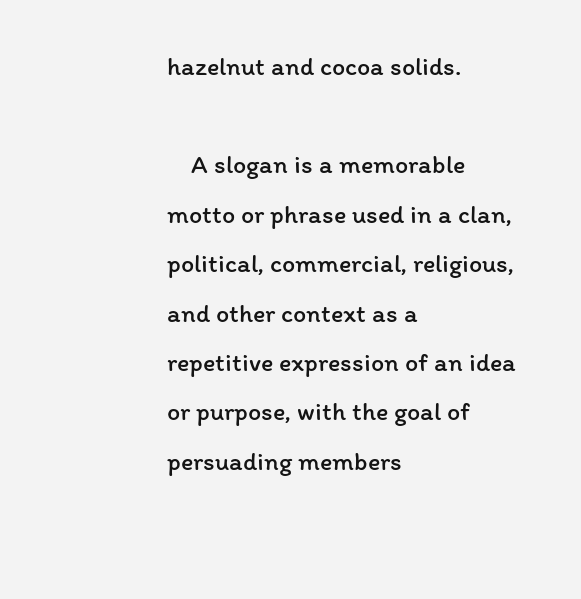hazelnut and cocoa solids.

    A slogan is a memorable motto or phrase used in a clan, political, commercial, religious, and other context as a repetitive expression of an idea or purpose, with the goal of persuading members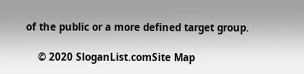of the public or a more defined target group.

    © 2020 SloganList.comSite Map